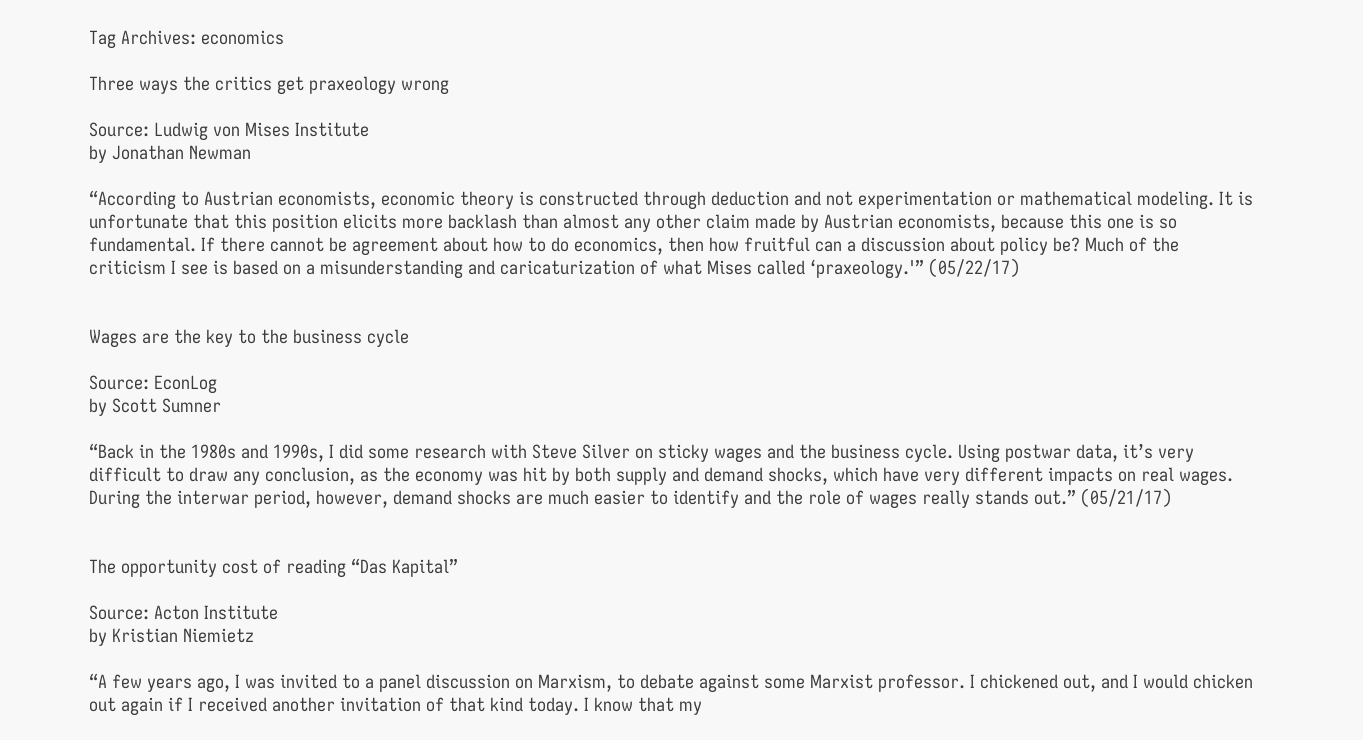Tag Archives: economics

Three ways the critics get praxeology wrong

Source: Ludwig von Mises Institute
by Jonathan Newman

“According to Austrian economists, economic theory is constructed through deduction and not experimentation or mathematical modeling. It is unfortunate that this position elicits more backlash than almost any other claim made by Austrian economists, because this one is so fundamental. If there cannot be agreement about how to do economics, then how fruitful can a discussion about policy be? Much of the criticism I see is based on a misunderstanding and caricaturization of what Mises called ‘praxeology.'” (05/22/17)


Wages are the key to the business cycle

Source: EconLog
by Scott Sumner

“Back in the 1980s and 1990s, I did some research with Steve Silver on sticky wages and the business cycle. Using postwar data, it’s very difficult to draw any conclusion, as the economy was hit by both supply and demand shocks, which have very different impacts on real wages. During the interwar period, however, demand shocks are much easier to identify and the role of wages really stands out.” (05/21/17)


The opportunity cost of reading “Das Kapital”

Source: Acton Institute
by Kristian Niemietz

“A few years ago, I was invited to a panel discussion on Marxism, to debate against some Marxist professor. I chickened out, and I would chicken out again if I received another invitation of that kind today. I know that my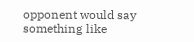opponent would say something like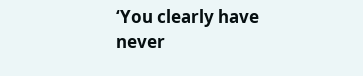‘You clearly have never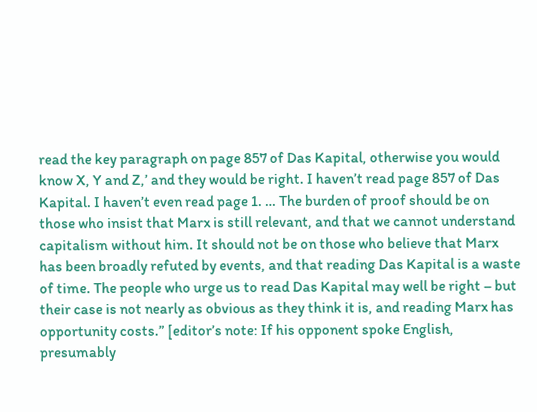read the key paragraph on page 857 of Das Kapital, otherwise you would know X, Y and Z,’ and they would be right. I haven’t read page 857 of Das Kapital. I haven’t even read page 1. … The burden of proof should be on those who insist that Marx is still relevant, and that we cannot understand capitalism without him. It should not be on those who believe that Marx has been broadly refuted by events, and that reading Das Kapital is a waste of time. The people who urge us to read Das Kapital may well be right – but their case is not nearly as obvious as they think it is, and reading Marx has opportunity costs.” [editor’s note: If his opponent spoke English, presumably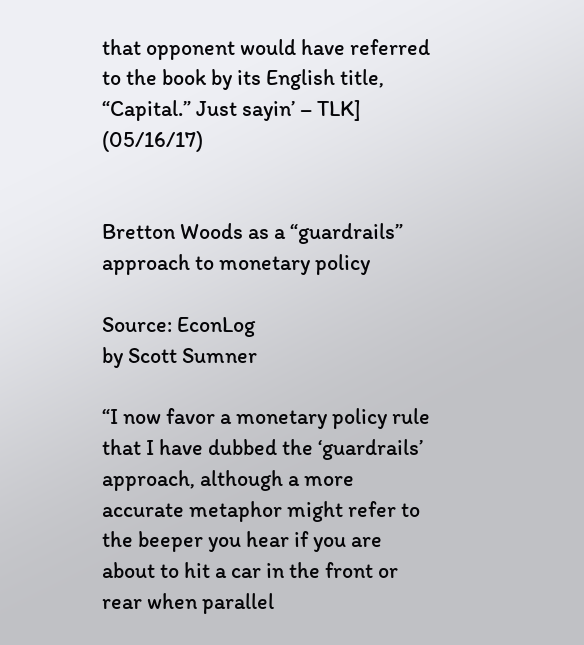that opponent would have referred to the book by its English title, “Capital.” Just sayin’ – TLK] (05/16/17)


Bretton Woods as a “guardrails” approach to monetary policy

Source: EconLog
by Scott Sumner

“I now favor a monetary policy rule that I have dubbed the ‘guardrails’ approach, although a more accurate metaphor might refer to the beeper you hear if you are about to hit a car in the front or rear when parallel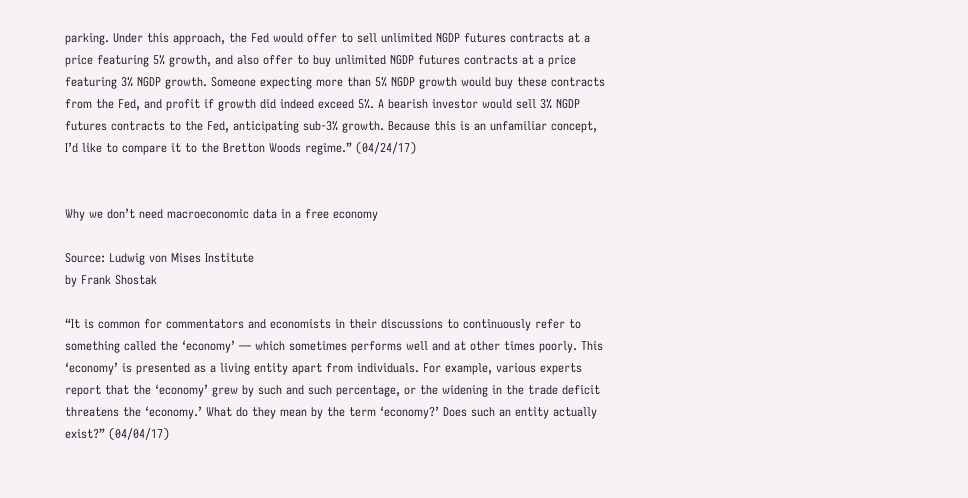parking. Under this approach, the Fed would offer to sell unlimited NGDP futures contracts at a price featuring 5% growth, and also offer to buy unlimited NGDP futures contracts at a price featuring 3% NGDP growth. Someone expecting more than 5% NGDP growth would buy these contracts from the Fed, and profit if growth did indeed exceed 5%. A bearish investor would sell 3% NGDP futures contracts to the Fed, anticipating sub-3% growth. Because this is an unfamiliar concept, I’d like to compare it to the Bretton Woods regime.” (04/24/17)


Why we don’t need macroeconomic data in a free economy

Source: Ludwig von Mises Institute
by Frank Shostak

“It is common for commentators and economists in their discussions to continuously refer to something called the ‘economy’ — which sometimes performs well and at other times poorly. This ‘economy’ is presented as a living entity apart from individuals. For example, various experts report that the ‘economy’ grew by such and such percentage, or the widening in the trade deficit threatens the ‘economy.’ What do they mean by the term ‘economy?’ Does such an entity actually exist?” (04/04/17)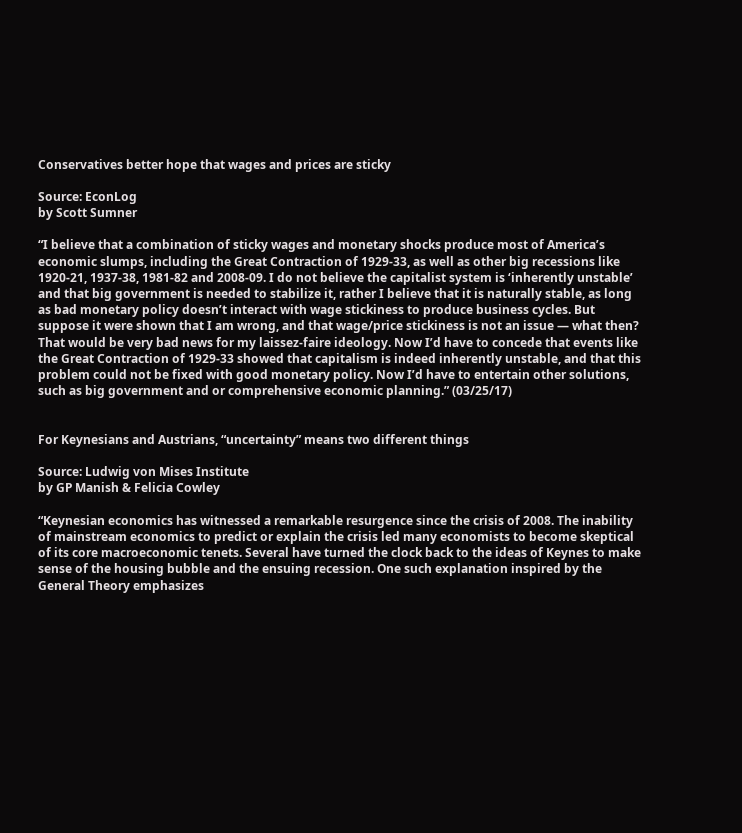Conservatives better hope that wages and prices are sticky

Source: EconLog
by Scott Sumner

“I believe that a combination of sticky wages and monetary shocks produce most of America’s economic slumps, including the Great Contraction of 1929-33, as well as other big recessions like 1920-21, 1937-38, 1981-82 and 2008-09. I do not believe the capitalist system is ‘inherently unstable’ and that big government is needed to stabilize it, rather I believe that it is naturally stable, as long as bad monetary policy doesn’t interact with wage stickiness to produce business cycles. But suppose it were shown that I am wrong, and that wage/price stickiness is not an issue — what then? That would be very bad news for my laissez-faire ideology. Now I’d have to concede that events like the Great Contraction of 1929-33 showed that capitalism is indeed inherently unstable, and that this problem could not be fixed with good monetary policy. Now I’d have to entertain other solutions, such as big government and or comprehensive economic planning.” (03/25/17)


For Keynesians and Austrians, “uncertainty” means two different things

Source: Ludwig von Mises Institute
by GP Manish & Felicia Cowley

“Keynesian economics has witnessed a remarkable resurgence since the crisis of 2008. The inability of mainstream economics to predict or explain the crisis led many economists to become skeptical of its core macroeconomic tenets. Several have turned the clock back to the ideas of Keynes to make sense of the housing bubble and the ensuing recession. One such explanation inspired by the General Theory emphasizes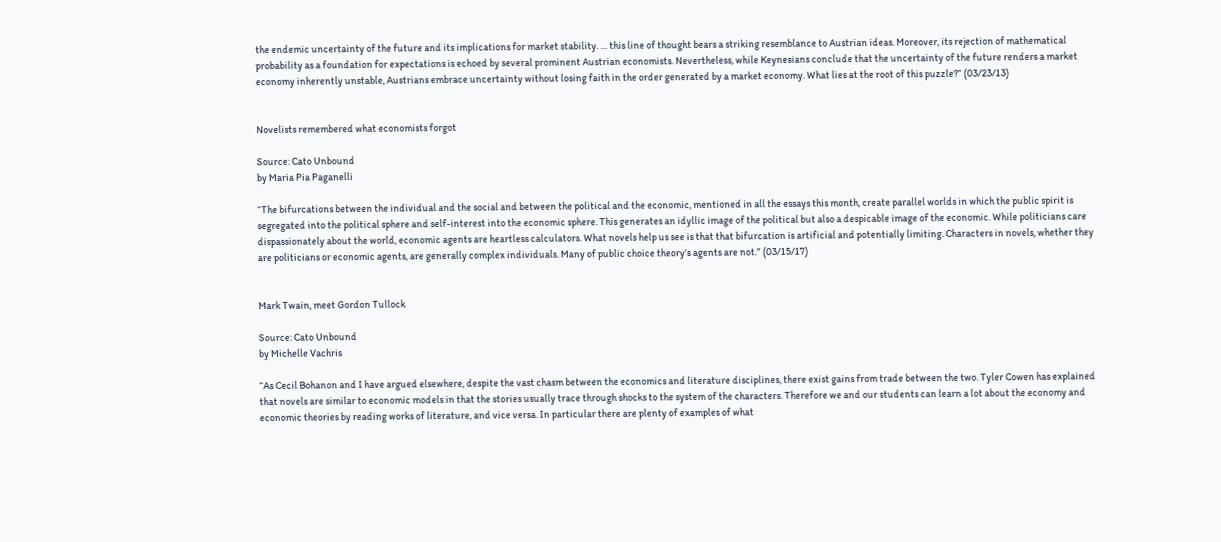the endemic uncertainty of the future and its implications for market stability. … this line of thought bears a striking resemblance to Austrian ideas. Moreover, its rejection of mathematical probability as a foundation for expectations is echoed by several prominent Austrian economists. Nevertheless, while Keynesians conclude that the uncertainty of the future renders a market economy inherently unstable, Austrians embrace uncertainty without losing faith in the order generated by a market economy. What lies at the root of this puzzle?” (03/23/13)


Novelists remembered what economists forgot

Source: Cato Unbound
by Maria Pia Paganelli

“The bifurcations between the individual and the social and between the political and the economic, mentioned in all the essays this month, create parallel worlds in which the public spirit is segregated into the political sphere and self-interest into the economic sphere. This generates an idyllic image of the political but also a despicable image of the economic. While politicians care dispassionately about the world, economic agents are heartless calculators. What novels help us see is that that bifurcation is artificial and potentially limiting. Characters in novels, whether they are politicians or economic agents, are generally complex individuals. Many of public choice theory’s agents are not.” (03/15/17)


Mark Twain, meet Gordon Tullock

Source: Cato Unbound
by Michelle Vachris

“As Cecil Bohanon and I have argued elsewhere, despite the vast chasm between the economics and literature disciplines, there exist gains from trade between the two. Tyler Cowen has explained that novels are similar to economic models in that the stories usually trace through shocks to the system of the characters. Therefore we and our students can learn a lot about the economy and economic theories by reading works of literature, and vice versa. In particular there are plenty of examples of what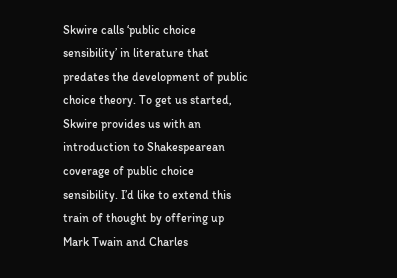Skwire calls ‘public choice sensibility’ in literature that predates the development of public choice theory. To get us started, Skwire provides us with an introduction to Shakespearean coverage of public choice sensibility. I’d like to extend this train of thought by offering up Mark Twain and Charles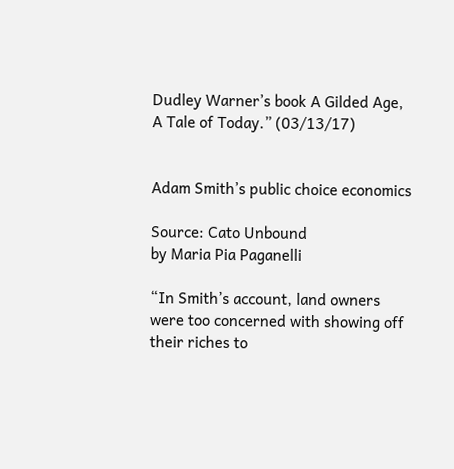Dudley Warner’s book A Gilded Age, A Tale of Today.” (03/13/17)


Adam Smith’s public choice economics

Source: Cato Unbound
by Maria Pia Paganelli

“In Smith’s account, land owners were too concerned with showing off their riches to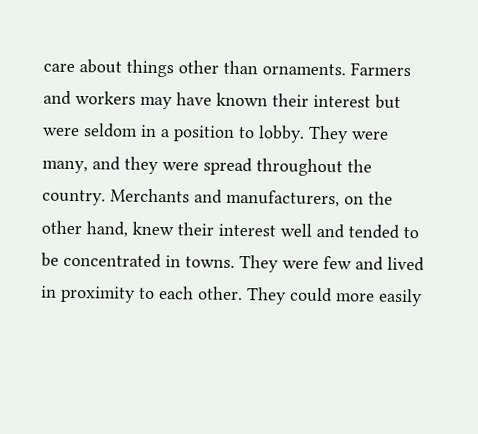care about things other than ornaments. Farmers and workers may have known their interest but were seldom in a position to lobby. They were many, and they were spread throughout the country. Merchants and manufacturers, on the other hand, knew their interest well and tended to be concentrated in towns. They were few and lived in proximity to each other. They could more easily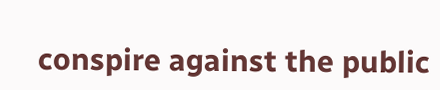conspire against the public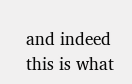and indeed this is what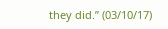they did.” (03/10/17)